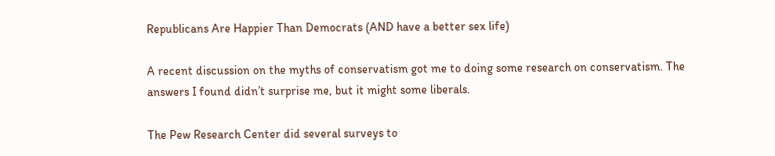Republicans Are Happier Than Democrats (AND have a better sex life)

A recent discussion on the myths of conservatism got me to doing some research on conservatism. The answers I found didn’t surprise me, but it might some liberals.

The Pew Research Center did several surveys to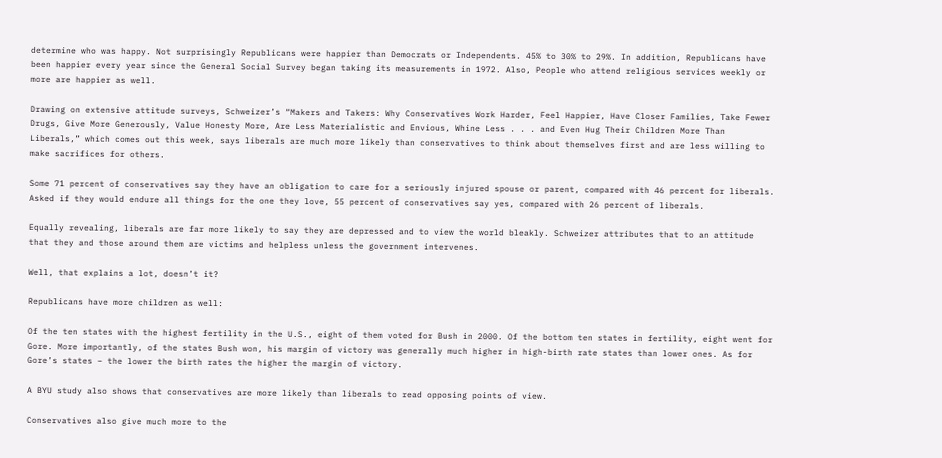determine who was happy. Not surprisingly Republicans were happier than Democrats or Independents. 45% to 30% to 29%. In addition, Republicans have been happier every year since the General Social Survey began taking its measurements in 1972. Also, People who attend religious services weekly or more are happier as well.

Drawing on extensive attitude surveys, Schweizer’s “Makers and Takers: Why Conservatives Work Harder, Feel Happier, Have Closer Families, Take Fewer Drugs, Give More Generously, Value Honesty More, Are Less Materialistic and Envious, Whine Less . . . and Even Hug Their Children More Than Liberals,” which comes out this week, says liberals are much more likely than conservatives to think about themselves first and are less willing to make sacrifices for others.

Some 71 percent of conservatives say they have an obligation to care for a seriously injured spouse or parent, compared with 46 percent for liberals. Asked if they would endure all things for the one they love, 55 percent of conservatives say yes, compared with 26 percent of liberals.

Equally revealing, liberals are far more likely to say they are depressed and to view the world bleakly. Schweizer attributes that to an attitude that they and those around them are victims and helpless unless the government intervenes.

Well, that explains a lot, doesn’t it?

Republicans have more children as well:

Of the ten states with the highest fertility in the U.S., eight of them voted for Bush in 2000. Of the bottom ten states in fertility, eight went for Gore. More importantly, of the states Bush won, his margin of victory was generally much higher in high-birth rate states than lower ones. As for Gore’s states – the lower the birth rates the higher the margin of victory.

A BYU study also shows that conservatives are more likely than liberals to read opposing points of view.

Conservatives also give much more to the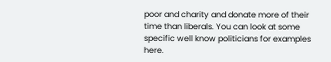poor and charity and donate more of their time than liberals. You can look at some specific well know politicians for examples here.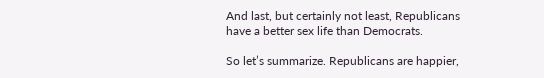And last, but certainly not least, Republicans have a better sex life than Democrats.

So let’s summarize. Republicans are happier,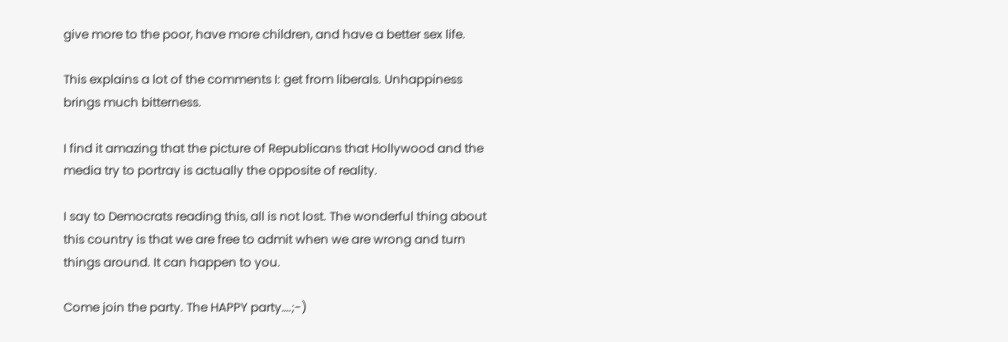give more to the poor, have more children, and have a better sex life.

This explains a lot of the comments I: get from liberals. Unhappiness brings much bitterness.

I find it amazing that the picture of Republicans that Hollywood and the media try to portray is actually the opposite of reality.

I say to Democrats reading this, all is not lost. The wonderful thing about this country is that we are free to admit when we are wrong and turn things around. It can happen to you.

Come join the party. The HAPPY party….;-)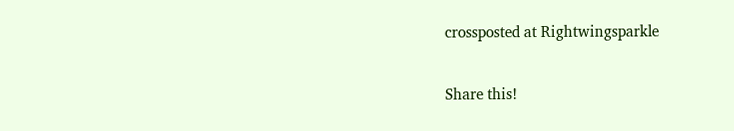crossposted at Rightwingsparkle

Share this!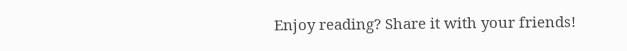Enjoy reading? Share it with your friends!